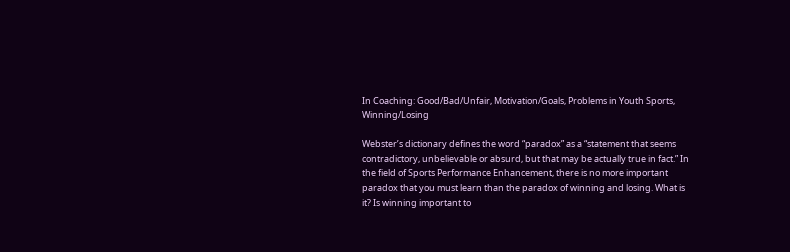In Coaching: Good/Bad/Unfair, Motivation/Goals, Problems in Youth Sports, Winning/Losing

Webster’s dictionary defines the word “paradox” as a “statement that seems contradictory, unbelievable or absurd, but that may be actually true in fact.” In the field of Sports Performance Enhancement, there is no more important paradox that you must learn than the paradox of winning and losing. What is it? Is winning important to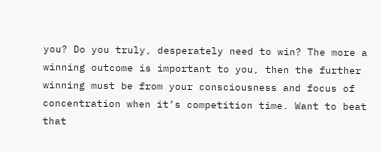you? Do you truly, desperately need to win? The more a winning outcome is important to you, then the further winning must be from your consciousness and focus of concentration when it’s competition time. Want to beat that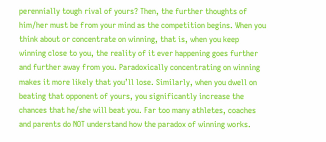perennially tough rival of yours? Then, the further thoughts of him/her must be from your mind as the competition begins. When you think about or concentrate on winning, that is, when you keep winning close to you, the reality of it ever happening goes further and further away from you. Paradoxically concentrating on winning makes it more likely that you’ll lose. Similarly, when you dwell on beating that opponent of yours, you significantly increase the chances that he/she will beat you. Far too many athletes, coaches and parents do NOT understand how the paradox of winning works.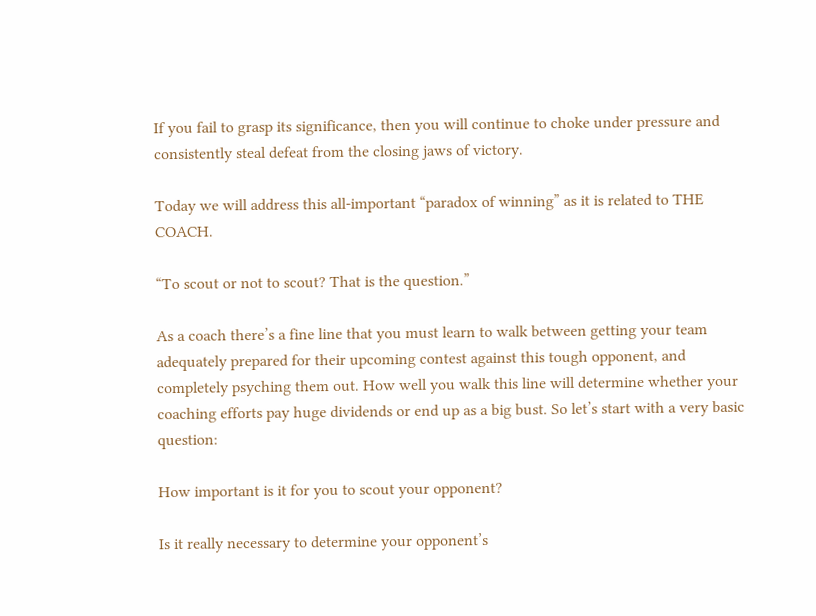If you fail to grasp its significance, then you will continue to choke under pressure and consistently steal defeat from the closing jaws of victory.

Today we will address this all-important “paradox of winning” as it is related to THE COACH.

“To scout or not to scout? That is the question.”

As a coach there’s a fine line that you must learn to walk between getting your team adequately prepared for their upcoming contest against this tough opponent, and completely psyching them out. How well you walk this line will determine whether your coaching efforts pay huge dividends or end up as a big bust. So let’s start with a very basic question:

How important is it for you to scout your opponent?

Is it really necessary to determine your opponent’s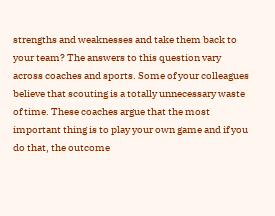strengths and weaknesses and take them back to your team? The answers to this question vary across coaches and sports. Some of your colleagues believe that scouting is a totally unnecessary waste of time. These coaches argue that the most important thing is to play your own game and if you do that, the outcome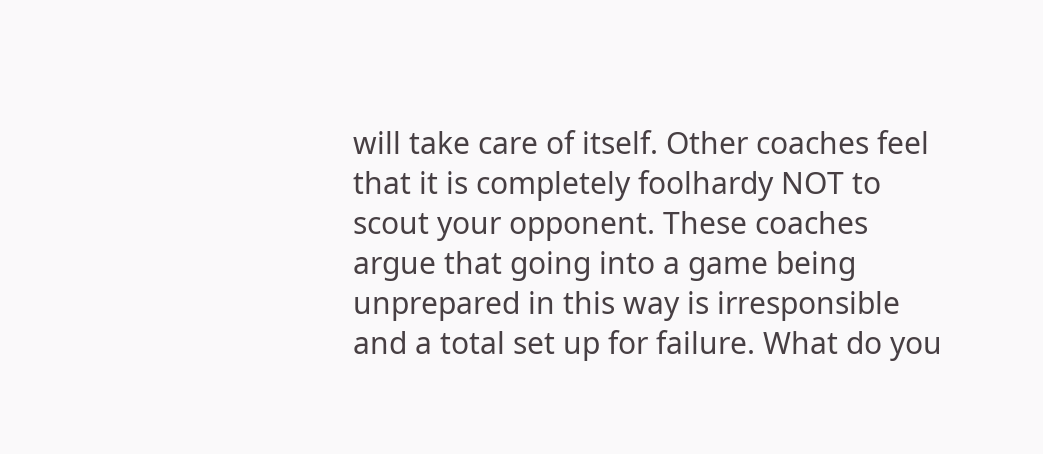will take care of itself. Other coaches feel that it is completely foolhardy NOT to scout your opponent. These coaches argue that going into a game being unprepared in this way is irresponsible and a total set up for failure. What do you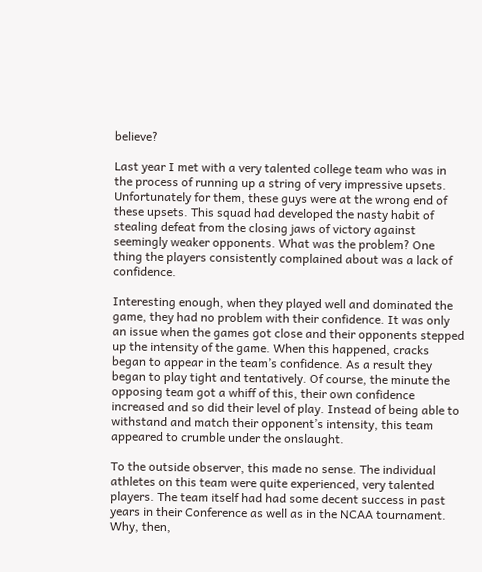believe?

Last year I met with a very talented college team who was in the process of running up a string of very impressive upsets. Unfortunately for them, these guys were at the wrong end of these upsets. This squad had developed the nasty habit of stealing defeat from the closing jaws of victory against seemingly weaker opponents. What was the problem? One thing the players consistently complained about was a lack of confidence.

Interesting enough, when they played well and dominated the game, they had no problem with their confidence. It was only an issue when the games got close and their opponents stepped up the intensity of the game. When this happened, cracks began to appear in the team’s confidence. As a result they began to play tight and tentatively. Of course, the minute the opposing team got a whiff of this, their own confidence increased and so did their level of play. Instead of being able to withstand and match their opponent’s intensity, this team appeared to crumble under the onslaught.

To the outside observer, this made no sense. The individual athletes on this team were quite experienced, very talented players. The team itself had had some decent success in past years in their Conference as well as in the NCAA tournament. Why, then,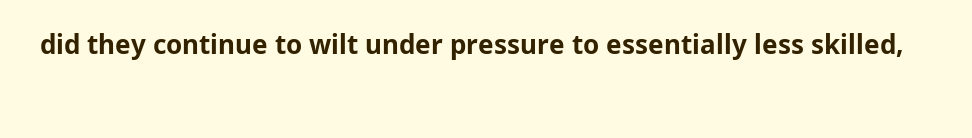did they continue to wilt under pressure to essentially less skilled,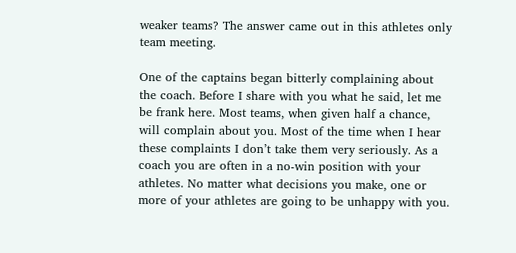weaker teams? The answer came out in this athletes only team meeting.

One of the captains began bitterly complaining about the coach. Before I share with you what he said, let me be frank here. Most teams, when given half a chance, will complain about you. Most of the time when I hear these complaints I don’t take them very seriously. As a coach you are often in a no-win position with your athletes. No matter what decisions you make, one or more of your athletes are going to be unhappy with you.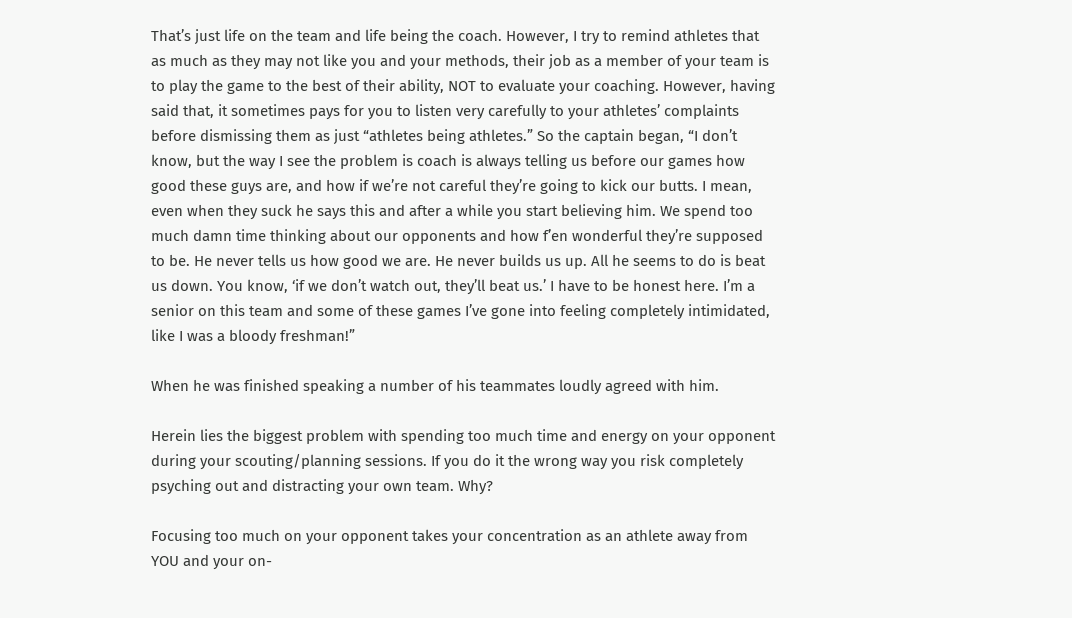That’s just life on the team and life being the coach. However, I try to remind athletes that as much as they may not like you and your methods, their job as a member of your team is to play the game to the best of their ability, NOT to evaluate your coaching. However, having said that, it sometimes pays for you to listen very carefully to your athletes’ complaints before dismissing them as just “athletes being athletes.” So the captain began, “I don’t know, but the way I see the problem is coach is always telling us before our games how good these guys are, and how if we’re not careful they’re going to kick our butts. I mean, even when they suck he says this and after a while you start believing him. We spend too much damn time thinking about our opponents and how f’en wonderful they’re supposed to be. He never tells us how good we are. He never builds us up. All he seems to do is beat us down. You know, ‘if we don’t watch out, they’ll beat us.’ I have to be honest here. I’m a senior on this team and some of these games I’ve gone into feeling completely intimidated, like I was a bloody freshman!”

When he was finished speaking a number of his teammates loudly agreed with him.

Herein lies the biggest problem with spending too much time and energy on your opponent during your scouting/planning sessions. If you do it the wrong way you risk completely psyching out and distracting your own team. Why?

Focusing too much on your opponent takes your concentration as an athlete away from YOU and your on-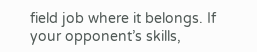field job where it belongs. If your opponent’s skills,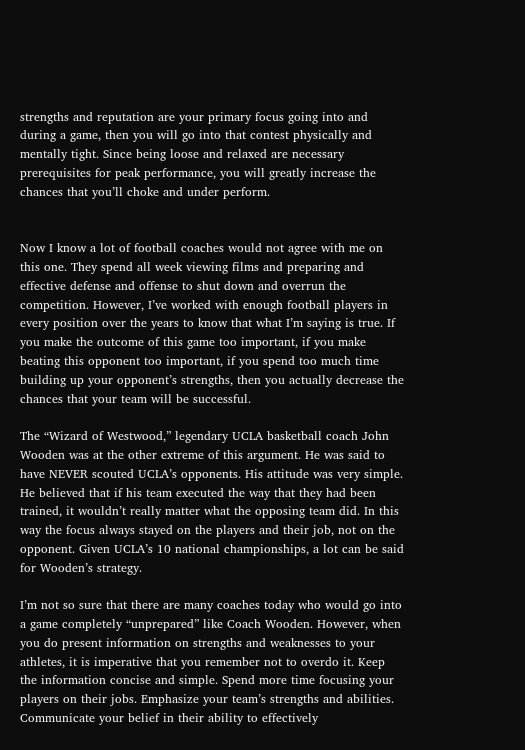strengths and reputation are your primary focus going into and during a game, then you will go into that contest physically and mentally tight. Since being loose and relaxed are necessary prerequisites for peak performance, you will greatly increase the chances that you’ll choke and under perform.


Now I know a lot of football coaches would not agree with me on this one. They spend all week viewing films and preparing and effective defense and offense to shut down and overrun the competition. However, I’ve worked with enough football players in every position over the years to know that what I’m saying is true. If you make the outcome of this game too important, if you make beating this opponent too important, if you spend too much time building up your opponent’s strengths, then you actually decrease the chances that your team will be successful.

The “Wizard of Westwood,” legendary UCLA basketball coach John Wooden was at the other extreme of this argument. He was said to have NEVER scouted UCLA’s opponents. His attitude was very simple. He believed that if his team executed the way that they had been trained, it wouldn’t really matter what the opposing team did. In this way the focus always stayed on the players and their job, not on the opponent. Given UCLA’s 10 national championships, a lot can be said for Wooden’s strategy.

I’m not so sure that there are many coaches today who would go into a game completely “unprepared” like Coach Wooden. However, when you do present information on strengths and weaknesses to your athletes, it is imperative that you remember not to overdo it. Keep the information concise and simple. Spend more time focusing your players on their jobs. Emphasize your team’s strengths and abilities. Communicate your belief in their ability to effectively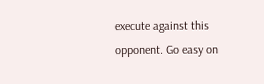execute against this opponent. Go easy on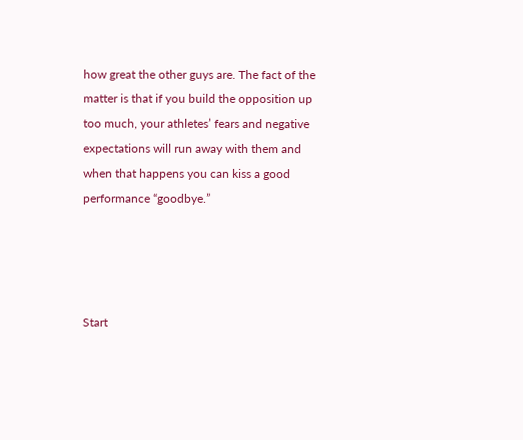how great the other guys are. The fact of the matter is that if you build the opposition up too much, your athletes’ fears and negative expectations will run away with them and when that happens you can kiss a good performance “goodbye.”




Start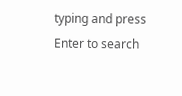typing and press Enter to search